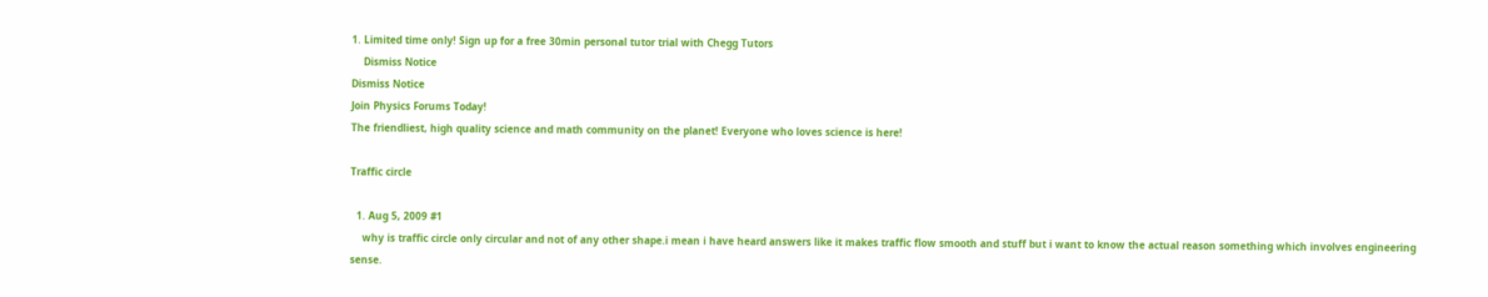1. Limited time only! Sign up for a free 30min personal tutor trial with Chegg Tutors
    Dismiss Notice
Dismiss Notice
Join Physics Forums Today!
The friendliest, high quality science and math community on the planet! Everyone who loves science is here!

Traffic circle

  1. Aug 5, 2009 #1
    why is traffic circle only circular and not of any other shape.i mean i have heard answers like it makes traffic flow smooth and stuff but i want to know the actual reason something which involves engineering sense.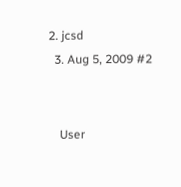2. jcsd
  3. Aug 5, 2009 #2


    User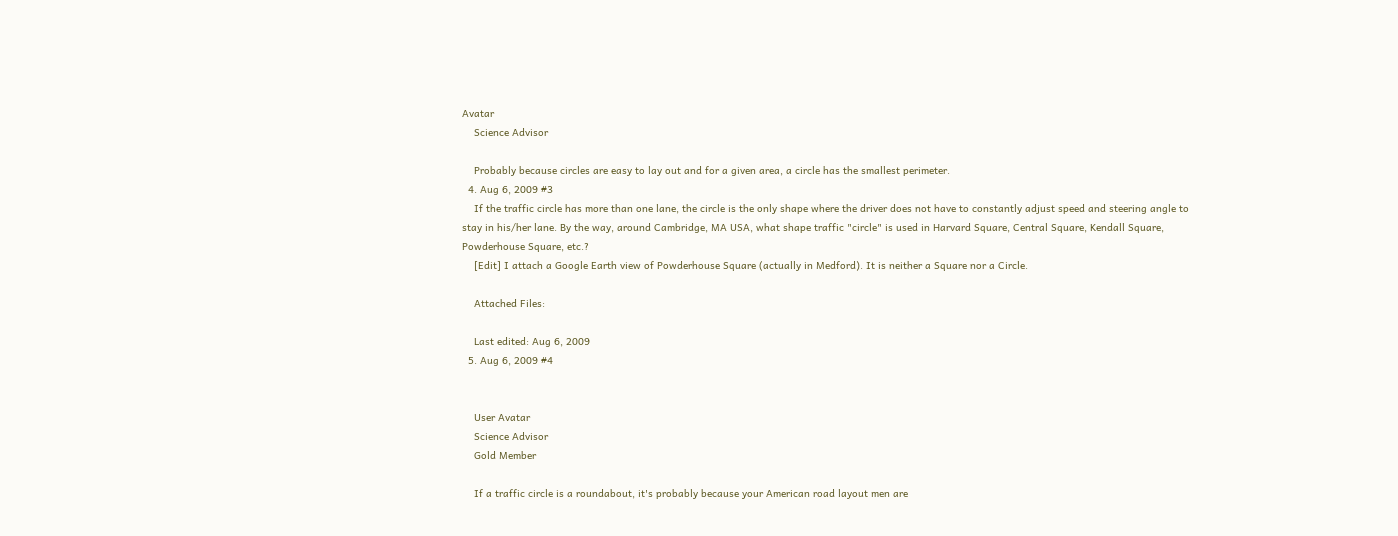Avatar
    Science Advisor

    Probably because circles are easy to lay out and for a given area, a circle has the smallest perimeter.
  4. Aug 6, 2009 #3
    If the traffic circle has more than one lane, the circle is the only shape where the driver does not have to constantly adjust speed and steering angle to stay in his/her lane. By the way, around Cambridge, MA USA, what shape traffic "circle" is used in Harvard Square, Central Square, Kendall Square, Powderhouse Square, etc.?
    [Edit] I attach a Google Earth view of Powderhouse Square (actually in Medford). It is neither a Square nor a Circle.

    Attached Files:

    Last edited: Aug 6, 2009
  5. Aug 6, 2009 #4


    User Avatar
    Science Advisor
    Gold Member

    If a traffic circle is a roundabout, it's probably because your American road layout men are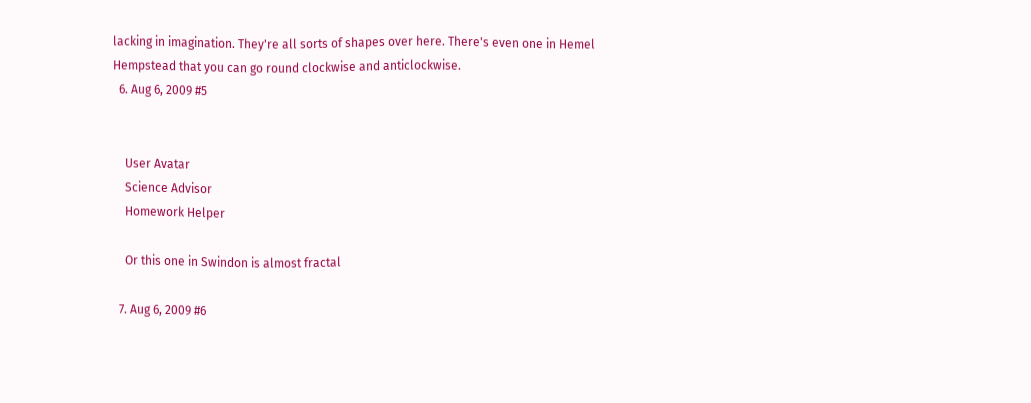lacking in imagination. They're all sorts of shapes over here. There's even one in Hemel Hempstead that you can go round clockwise and anticlockwise.
  6. Aug 6, 2009 #5


    User Avatar
    Science Advisor
    Homework Helper

    Or this one in Swindon is almost fractal

  7. Aug 6, 2009 #6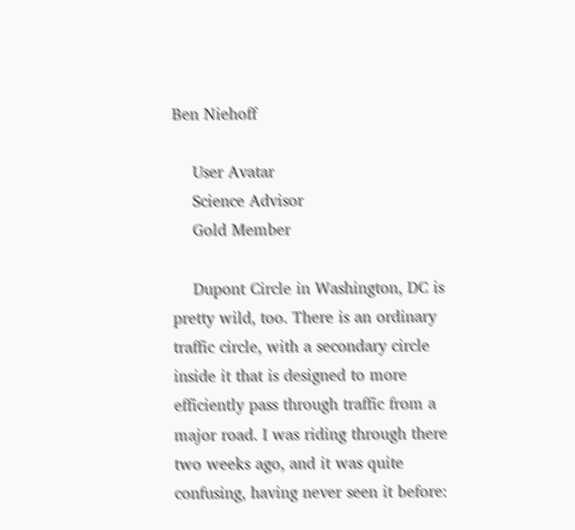Ben Niehoff

    User Avatar
    Science Advisor
    Gold Member

    Dupont Circle in Washington, DC is pretty wild, too. There is an ordinary traffic circle, with a secondary circle inside it that is designed to more efficiently pass through traffic from a major road. I was riding through there two weeks ago, and it was quite confusing, having never seen it before: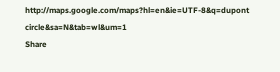http://maps.google.com/maps?hl=en&ie=UTF-8&q=dupont circle&sa=N&tab=wl&um=1
Share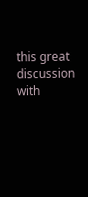this great discussion with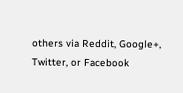others via Reddit, Google+, Twitter, or Facebook